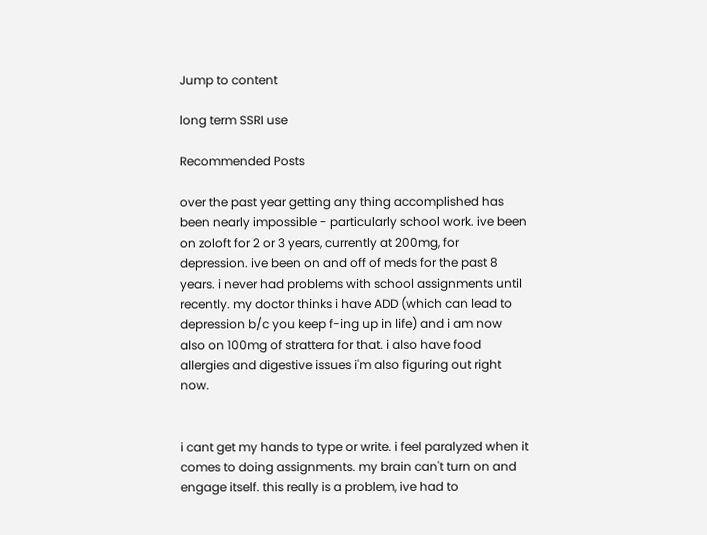Jump to content

long term SSRI use

Recommended Posts

over the past year getting any thing accomplished has been nearly impossible - particularly school work. ive been on zoloft for 2 or 3 years, currently at 200mg, for depression. ive been on and off of meds for the past 8 years. i never had problems with school assignments until recently. my doctor thinks i have ADD (which can lead to depression b/c you keep f-ing up in life) and i am now also on 100mg of strattera for that. i also have food allergies and digestive issues i'm also figuring out right now.


i cant get my hands to type or write. i feel paralyzed when it comes to doing assignments. my brain can't turn on and engage itself. this really is a problem, ive had to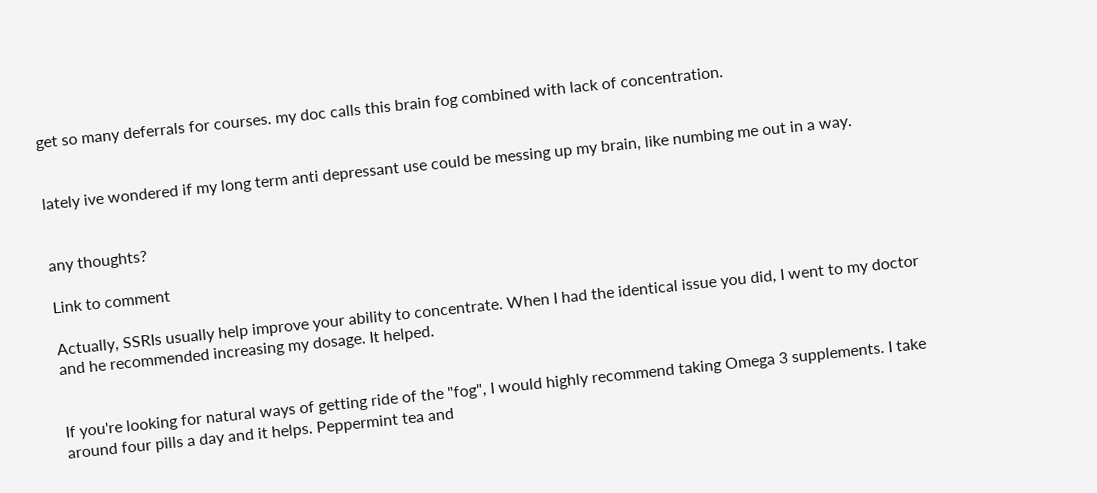get so many deferrals for courses. my doc calls this brain fog combined with lack of concentration.


lately ive wondered if my long term anti depressant use could be messing up my brain, like numbing me out in a way.


any thoughts?

Link to comment

Actually, SSRIs usually help improve your ability to concentrate. When I had the identical issue you did, I went to my doctor and he recommended increasing my dosage. It helped.


If you're looking for natural ways of getting ride of the "fog", I would highly recommend taking Omega 3 supplements. I take around four pills a day and it helps. Peppermint tea and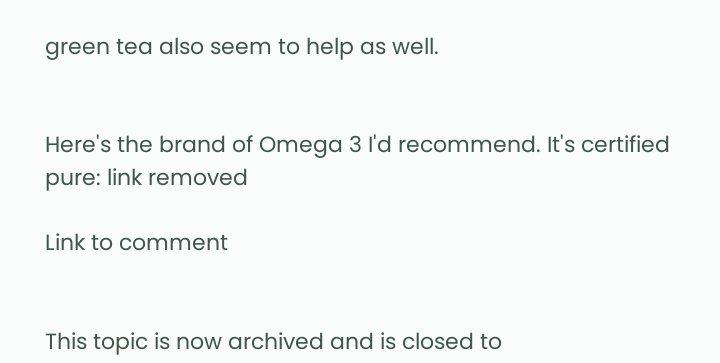green tea also seem to help as well.


Here's the brand of Omega 3 I'd recommend. It's certified pure: link removed

Link to comment


This topic is now archived and is closed to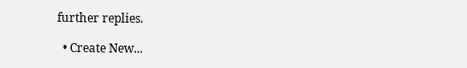further replies.

  • Create New...